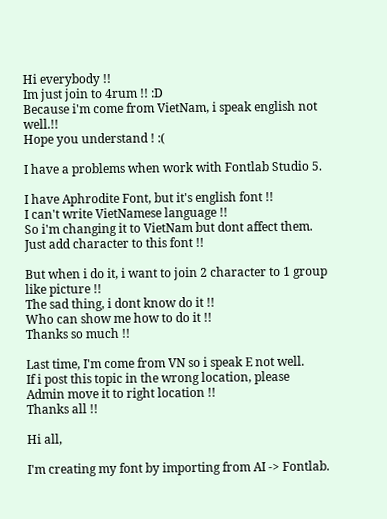Hi everybody !!
Im just join to 4rum !! :D
Because i'm come from VietNam, i speak english not well.!!
Hope you understand ! :(

I have a problems when work with Fontlab Studio 5.

I have Aphrodite Font, but it's english font !!
I can't write VietNamese language !!
So i'm changing it to VietNam but dont affect them.
Just add character to this font !!

But when i do it, i want to join 2 character to 1 group like picture !!
The sad thing, i dont know do it !!
Who can show me how to do it !!
Thanks so much !!

Last time, I'm come from VN so i speak E not well.
If i post this topic in the wrong location, please Admin move it to right location !!
Thanks all !!

Hi all,

I'm creating my font by importing from AI -> Fontlab.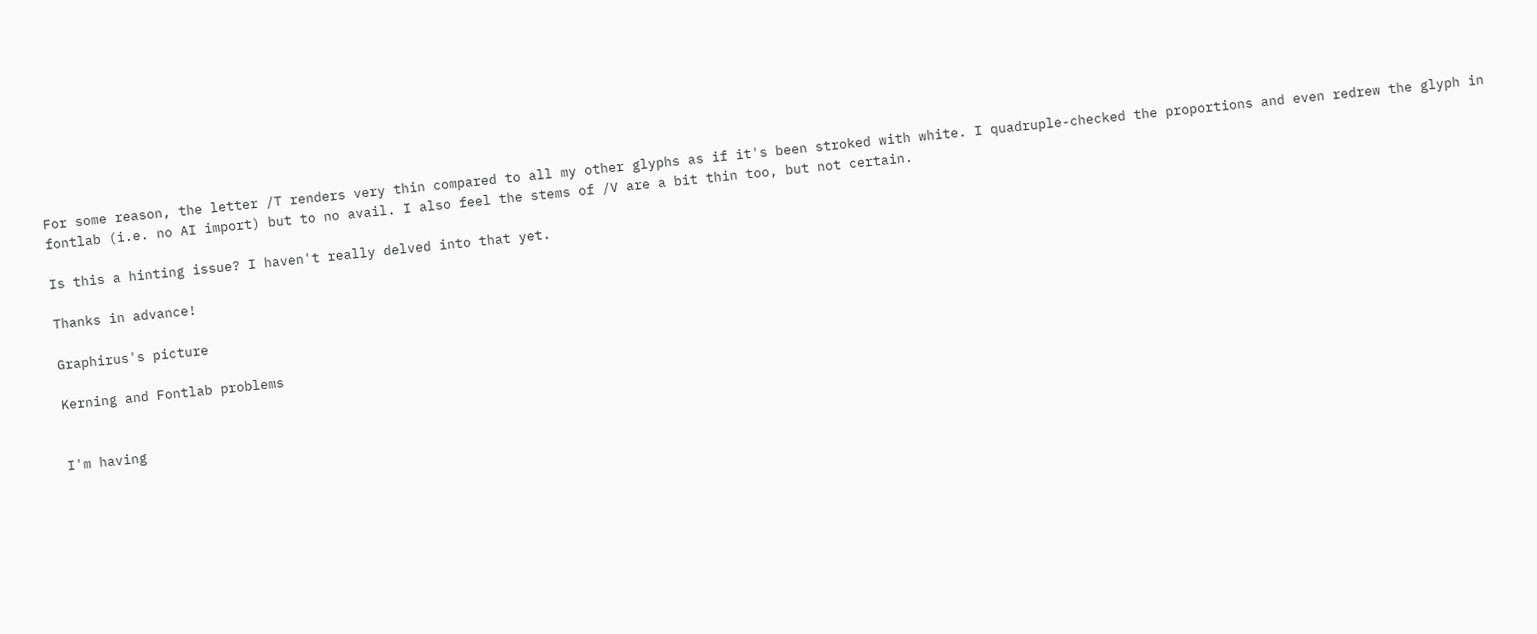For some reason, the letter /T renders very thin compared to all my other glyphs as if it's been stroked with white. I quadruple-checked the proportions and even redrew the glyph in fontlab (i.e. no AI import) but to no avail. I also feel the stems of /V are a bit thin too, but not certain.

Is this a hinting issue? I haven't really delved into that yet.

Thanks in advance!

Graphirus's picture

Kerning and Fontlab problems


I'm having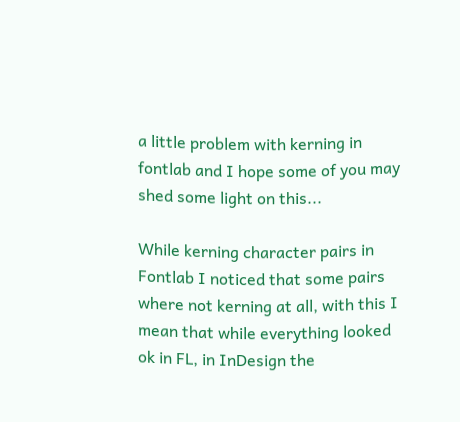a little problem with kerning in fontlab and I hope some of you may shed some light on this...

While kerning character pairs in Fontlab I noticed that some pairs where not kerning at all, with this I mean that while everything looked ok in FL, in InDesign the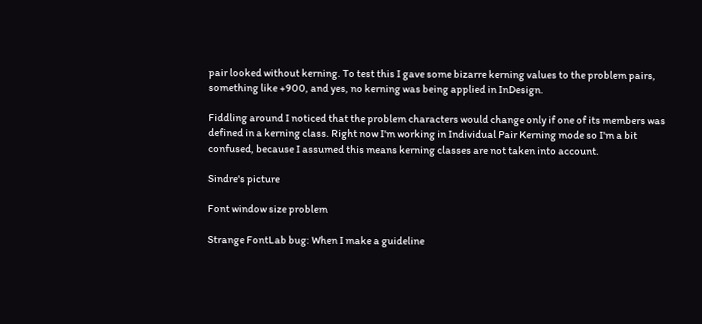pair looked without kerning. To test this I gave some bizarre kerning values to the problem pairs, something like +900, and yes, no kerning was being applied in InDesign.

Fiddling around I noticed that the problem characters would change only if one of its members was defined in a kerning class. Right now I'm working in Individual Pair Kerning mode so I'm a bit confused, because I assumed this means kerning classes are not taken into account.

Sindre's picture

Font window size problem

Strange FontLab bug: When I make a guideline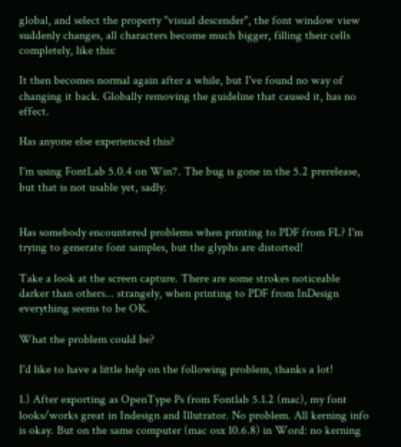global, and select the property "visual descender", the font window view suddenly changes, all characters become much bigger, filling their cells completely, like this:

It then becomes normal again after a while, but I've found no way of changing it back. Globally removing the guideline that caused it, has no effect.

Has anyone else experienced this?

I'm using FontLab 5.0.4 on Win7. The bug is gone in the 5.2 prerelease, but that is not usable yet, sadly.


Has somebody encountered problems when printing to PDF from FL? I'm trying to generate font samples, but the glyphs are distorted!

Take a look at the screen capture. There are some strokes noticeable darker than others... strangely, when printing to PDF from InDesign everything seems to be OK.

What the problem could be?

I'd like to have a little help on the following problem, thanks a lot!

1.) After exporting as OpenType Ps from Fontlab 5.1.2 (mac), my font looks/works great in Indesign and Illutrator. No problem. All kerning info is okay. But on the same computer (mac osx 10.6.8) in Word: no kerning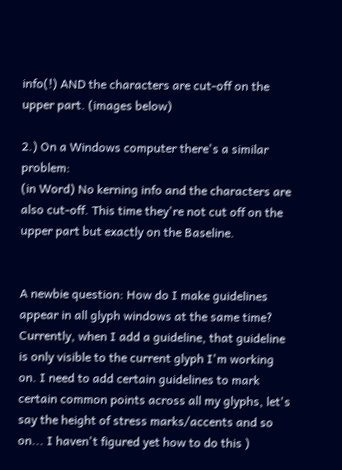info(!) AND the characters are cut-off on the upper part. (images below)

2.) On a Windows computer there's a similar problem:
(in Word) No kerning info and the characters are also cut-off. This time they're not cut off on the upper part but exactly on the Baseline.


A newbie question: How do I make guidelines appear in all glyph windows at the same time? Currently, when I add a guideline, that guideline is only visible to the current glyph I'm working on. I need to add certain guidelines to mark certain common points across all my glyphs, let's say the height of stress marks/accents and so on... I haven't figured yet how to do this )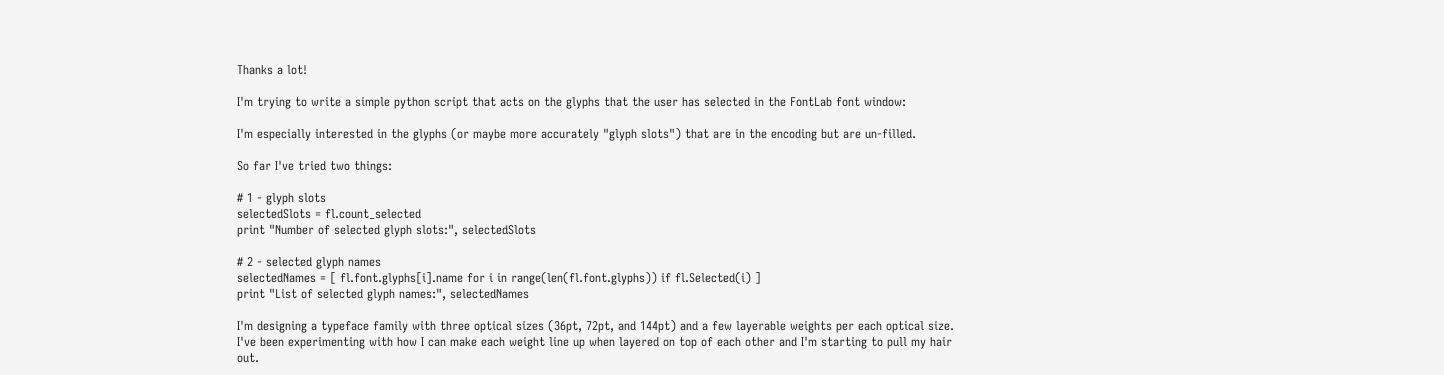Thanks a lot!

I'm trying to write a simple python script that acts on the glyphs that the user has selected in the FontLab font window:

I'm especially interested in the glyphs (or maybe more accurately "glyph slots") that are in the encoding but are un-filled.

So far I've tried two things:

# 1 - glyph slots
selectedSlots = fl.count_selected
print "Number of selected glyph slots:", selectedSlots

# 2 - selected glyph names
selectedNames = [ fl.font.glyphs[i].name for i in range(len(fl.font.glyphs)) if fl.Selected(i) ]
print "List of selected glyph names:", selectedNames

I'm designing a typeface family with three optical sizes (36pt, 72pt, and 144pt) and a few layerable weights per each optical size. I've been experimenting with how I can make each weight line up when layered on top of each other and I'm starting to pull my hair out.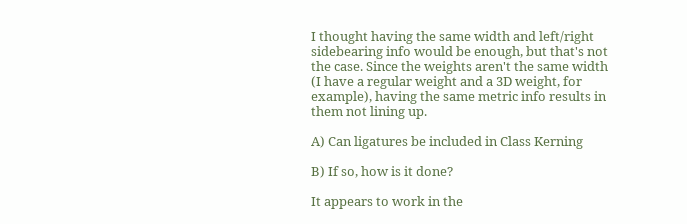I thought having the same width and left/right sidebearing info would be enough, but that's not the case. Since the weights aren't the same width (I have a regular weight and a 3D weight, for example), having the same metric info results in them not lining up.

A) Can ligatures be included in Class Kerning

B) If so, how is it done?

It appears to work in the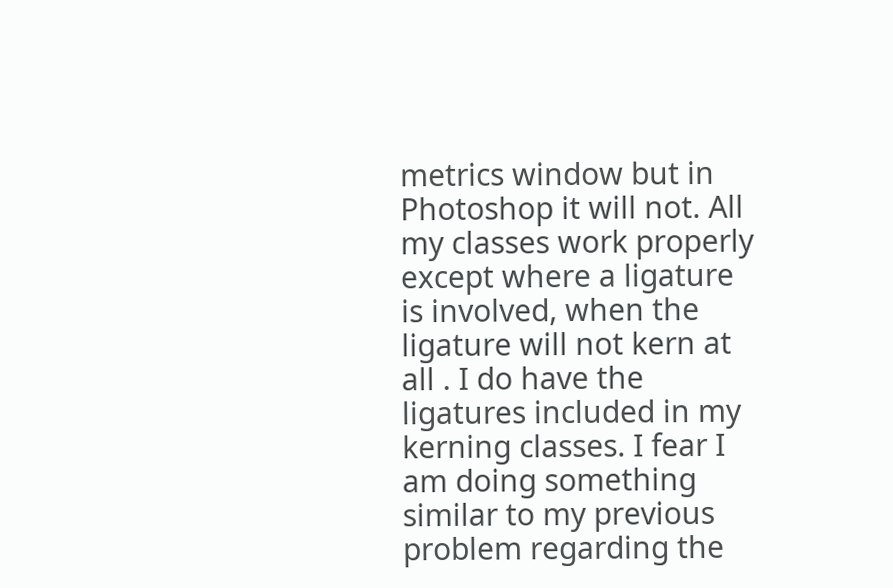metrics window but in Photoshop it will not. All my classes work properly except where a ligature is involved, when the ligature will not kern at all . I do have the ligatures included in my kerning classes. I fear I am doing something similar to my previous problem regarding the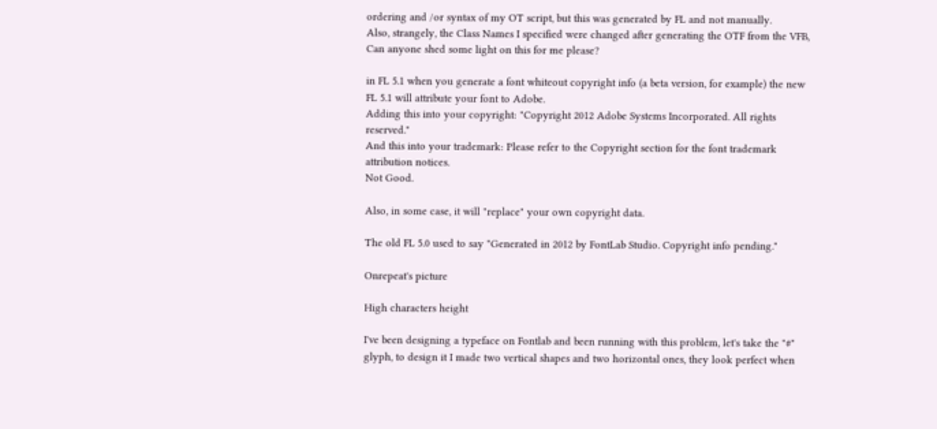ordering and /or syntax of my OT script, but this was generated by FL and not manually.
Also, strangely, the Class Names I specified were changed after generating the OTF from the VFB,
Can anyone shed some light on this for me please?

in FL 5.1 when you generate a font whiteout copyright info (a beta version, for example) the new FL 5.1 will attribute your font to Adobe.
Adding this into your copyright: "Copyright 2012 Adobe Systems Incorporated. All rights reserved."
And this into your trademark: Please refer to the Copyright section for the font trademark attribution notices.
Not Good.

Also, in some case, it will "replace" your own copyright data.

The old FL 5.0 used to say "Generated in 2012 by FontLab Studio. Copyright info pending."

Onrepeat's picture

High characters height

I've been designing a typeface on Fontlab and been running with this problem, let's take the "#" glyph, to design it I made two vertical shapes and two horizontal ones, they look perfect when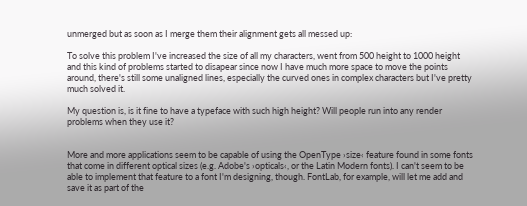unmerged but as soon as I merge them their alignment gets all messed up:

To solve this problem I've increased the size of all my characters, went from 500 height to 1000 height and this kind of problems started to disapear since now I have much more space to move the points around, there's still some unaligned lines, especially the curved ones in complex characters but I've pretty much solved it.

My question is, is it fine to have a typeface with such high height? Will people run into any render problems when they use it?


More and more applications seem to be capable of using the OpenType ›size‹ feature found in some fonts that come in different optical sizes (e.g. Adobe's ›opticals‹, or the Latin Modern fonts). I can't seem to be able to implement that feature to a font I'm designing, though. FontLab, for example, will let me add and save it as part of the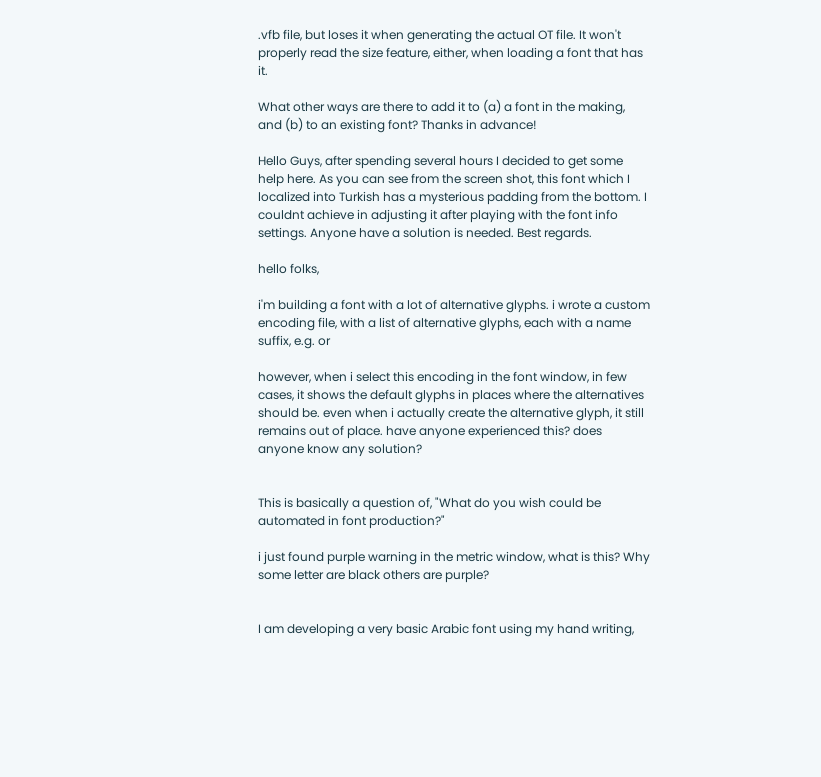.vfb file, but loses it when generating the actual OT file. It won't properly read the size feature, either, when loading a font that has it.

What other ways are there to add it to (a) a font in the making, and (b) to an existing font? Thanks in advance!

Hello Guys, after spending several hours I decided to get some help here. As you can see from the screen shot, this font which I localized into Turkish has a mysterious padding from the bottom. I couldnt achieve in adjusting it after playing with the font info settings. Anyone have a solution is needed. Best regards.

hello folks,

i'm building a font with a lot of alternative glyphs. i wrote a custom encoding file, with a list of alternative glyphs, each with a name suffix, e.g. or

however, when i select this encoding in the font window, in few cases, it shows the default glyphs in places where the alternatives should be. even when i actually create the alternative glyph, it still remains out of place. have anyone experienced this? does anyone know any solution?


This is basically a question of, "What do you wish could be automated in font production?"

i just found purple warning in the metric window, what is this? Why some letter are black others are purple?


I am developing a very basic Arabic font using my hand writing,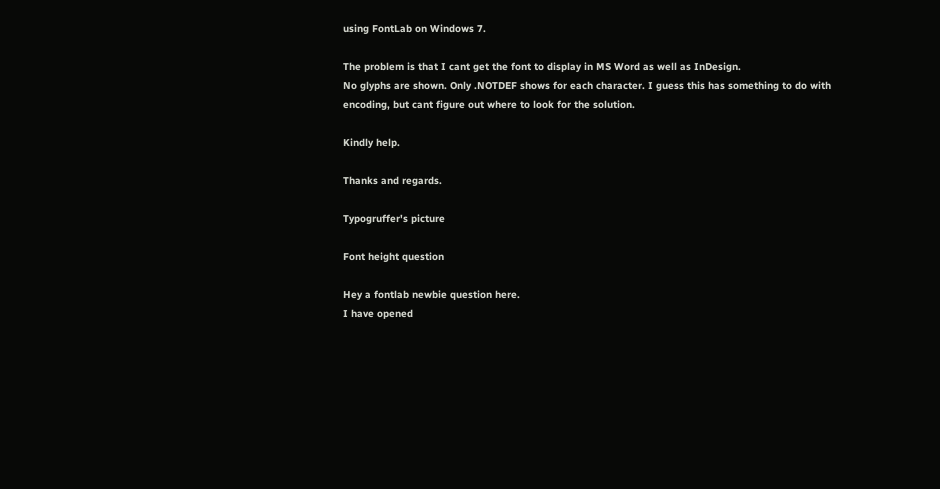using FontLab on Windows 7.

The problem is that I cant get the font to display in MS Word as well as InDesign.
No glyphs are shown. Only .NOTDEF shows for each character. I guess this has something to do with encoding, but cant figure out where to look for the solution.

Kindly help.

Thanks and regards.

Typogruffer's picture

Font height question

Hey a fontlab newbie question here.
I have opened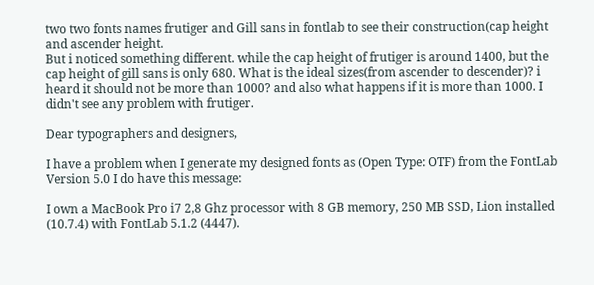two two fonts names frutiger and Gill sans in fontlab to see their construction(cap height and ascender height.
But i noticed something different. while the cap height of frutiger is around 1400, but the cap height of gill sans is only 680. What is the ideal sizes(from ascender to descender)? i heard it should not be more than 1000? and also what happens if it is more than 1000. I didn't see any problem with frutiger.

Dear typographers and designers,

I have a problem when I generate my designed fonts as (Open Type: OTF) from the FontLab Version 5.0 I do have this message:

I own a MacBook Pro i7 2,8 Ghz processor with 8 GB memory, 250 MB SSD, Lion installed (10.7.4) with FontLab 5.1.2 (4447).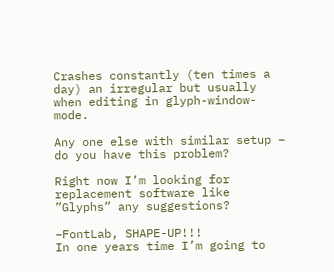Crashes constantly (ten times a day) an irregular but usually when editing in glyph-window-mode.

Any one else with similar setup – do you have this problem?

Right now I’m looking for replacement software like ”Glyphs” any suggestions?

–FontLab, SHAPE-UP!!!
In one years time I’m going to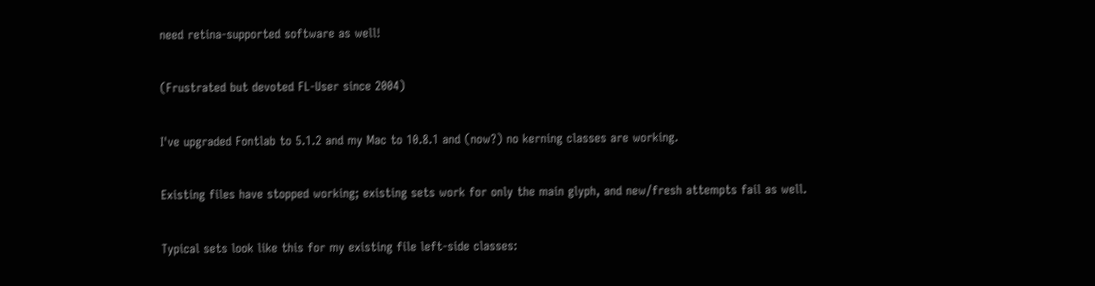need retina-supported software as well!

(Frustrated but devoted FL-User since 2004)

I've upgraded Fontlab to 5.1.2 and my Mac to 10.8.1 and (now?) no kerning classes are working.

Existing files have stopped working; existing sets work for only the main glyph, and new/fresh attempts fail as well.

Typical sets look like this for my existing file left-side classes: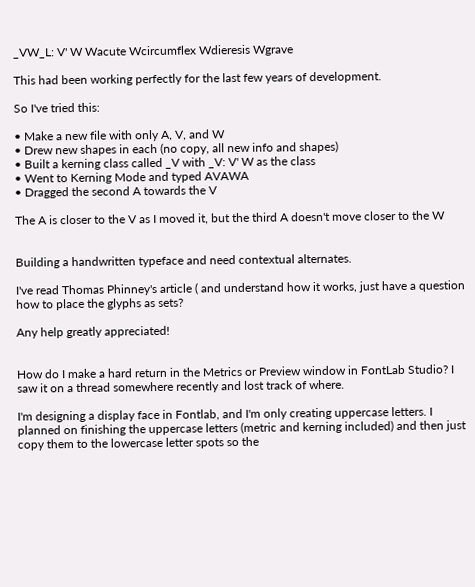_VW_L: V' W Wacute Wcircumflex Wdieresis Wgrave

This had been working perfectly for the last few years of development.

So I've tried this:

• Make a new file with only A, V, and W
• Drew new shapes in each (no copy, all new info and shapes)
• Built a kerning class called _V with _V: V' W as the class
• Went to Kerning Mode and typed AVAWA
• Dragged the second A towards the V

The A is closer to the V as I moved it, but the third A doesn't move closer to the W


Building a handwritten typeface and need contextual alternates.

I've read Thomas Phinney's article ( and understand how it works, just have a question how to place the glyphs as sets?

Any help greatly appreciated!


How do I make a hard return in the Metrics or Preview window in FontLab Studio? I saw it on a thread somewhere recently and lost track of where.

I'm designing a display face in Fontlab, and I'm only creating uppercase letters. I planned on finishing the uppercase letters (metric and kerning included) and then just copy them to the lowercase letter spots so the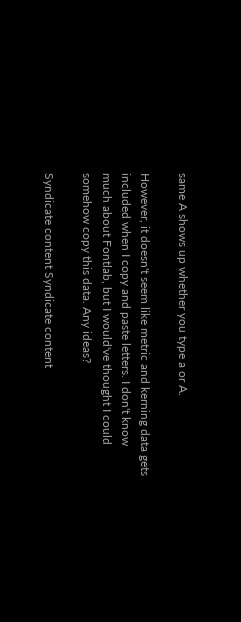same A shows up whether you type a or A.

However, it doesn't seem like metric and kerning data gets included when I copy and paste letters. I don't know much about Fontlab, but I would've thought I could somehow copy this data. Any ideas?

Syndicate content Syndicate content